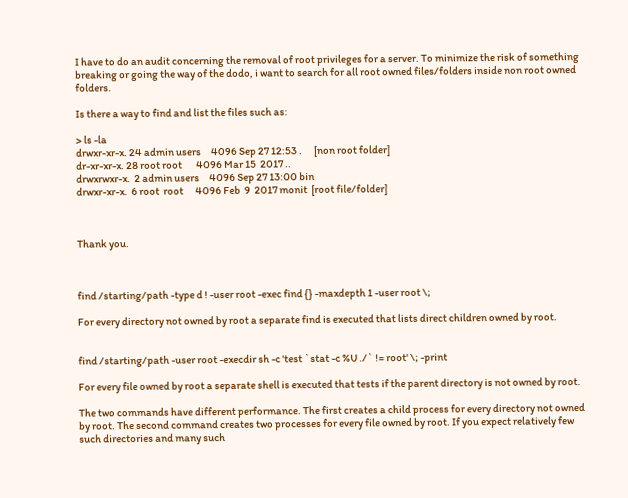I have to do an audit concerning the removal of root privileges for a server. To minimize the risk of something breaking or going the way of the dodo, i want to search for all root owned files/folders inside non root owned folders.

Is there a way to find and list the files such as:

> ls -la
drwxr-xr-x. 24 admin users     4096 Sep 27 12:53 .      [non root folder]
dr-xr-xr-x. 28 root root       4096 Mar 15  2017 ..
drwxrwxr-x.  2 admin users     4096 Sep 27 13:00 bin
drwxr-xr-x.  6 root  root      4096 Feb  9  2017 monit  [root file/folder]



Thank you.



find /starting/path -type d ! -user root -exec find {} -maxdepth 1 -user root \;

For every directory not owned by root a separate find is executed that lists direct children owned by root.


find /starting/path -user root -execdir sh -c 'test `stat -c %U ./` != root' \; -print

For every file owned by root a separate shell is executed that tests if the parent directory is not owned by root.

The two commands have different performance. The first creates a child process for every directory not owned by root. The second command creates two processes for every file owned by root. If you expect relatively few such directories and many such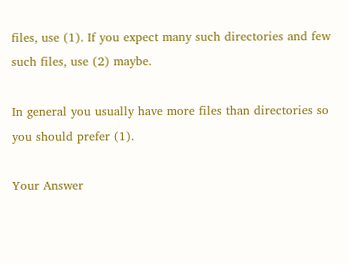files, use (1). If you expect many such directories and few such files, use (2) maybe.

In general you usually have more files than directories so you should prefer (1).

Your Answer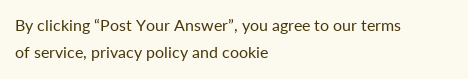By clicking “Post Your Answer”, you agree to our terms of service, privacy policy and cookie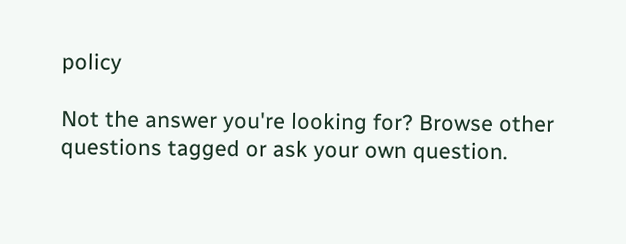policy

Not the answer you're looking for? Browse other questions tagged or ask your own question.